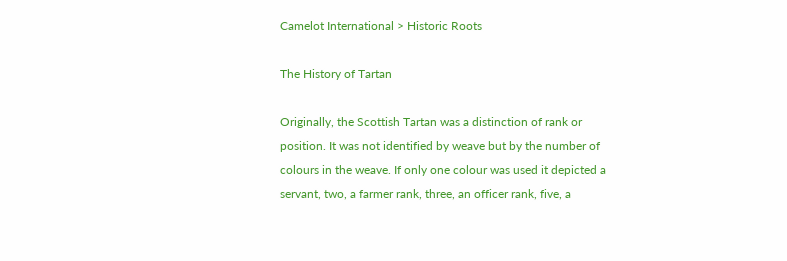Camelot International > Historic Roots

The History of Tartan

Originally, the Scottish Tartan was a distinction of rank or position. It was not identified by weave but by the number of colours in the weave. If only one colour was used it depicted a servant, two, a farmer rank, three, an officer rank, five, a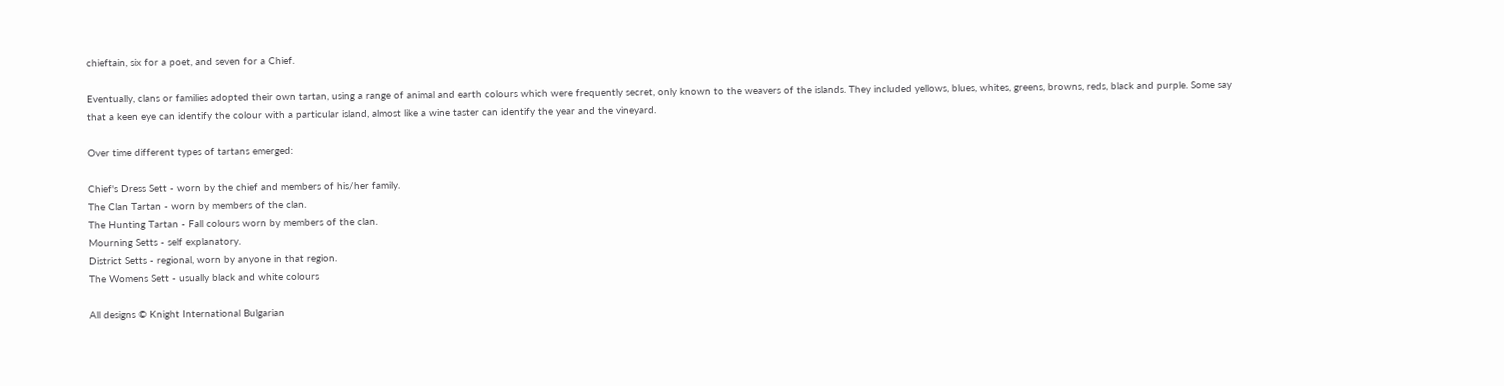chieftain, six for a poet, and seven for a Chief.

Eventually, clans or families adopted their own tartan, using a range of animal and earth colours which were frequently secret, only known to the weavers of the islands. They included yellows, blues, whites, greens, browns, reds, black and purple. Some say that a keen eye can identify the colour with a particular island, almost like a wine taster can identify the year and the vineyard.

Over time different types of tartans emerged:

Chief's Dress Sett - worn by the chief and members of his/her family.
The Clan Tartan - worn by members of the clan.
The Hunting Tartan - Fall colours worn by members of the clan.
Mourning Setts - self explanatory.
District Setts - regional, worn by anyone in that region.
The Womens Sett - usually black and white colours

All designs © Knight International Bulgarian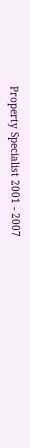Property Specialist 2001 - 2007